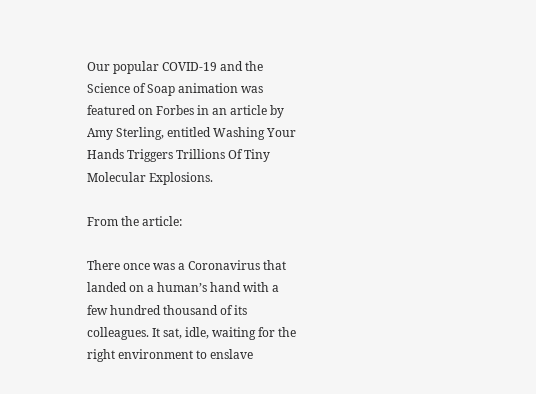Our popular COVID-19 and the Science of Soap animation was featured on Forbes in an article by Amy Sterling, entitled Washing Your Hands Triggers Trillions Of Tiny Molecular Explosions.

From the article:

There once was a Coronavirus that landed on a human’s hand with a few hundred thousand of its colleagues. It sat, idle, waiting for the right environment to enslave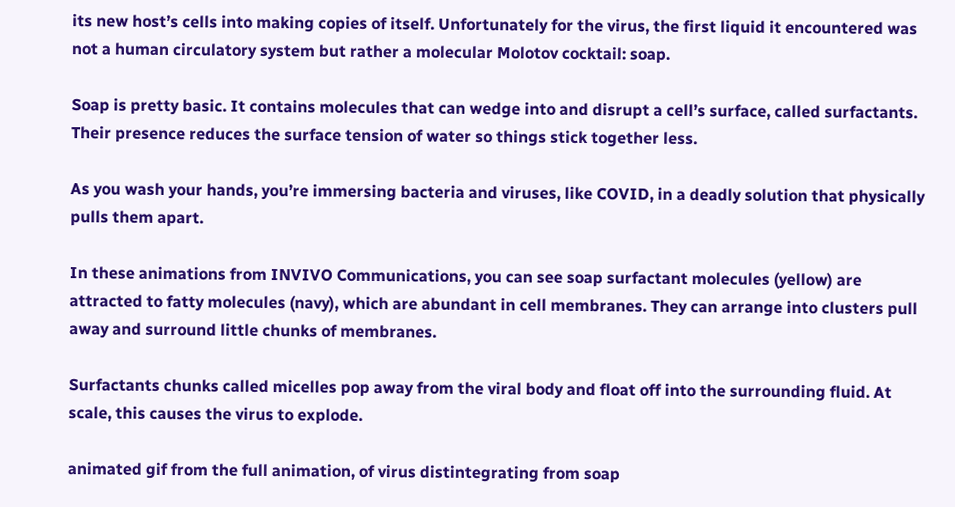its new host’s cells into making copies of itself. Unfortunately for the virus, the first liquid it encountered was not a human circulatory system but rather a molecular Molotov cocktail: soap.

Soap is pretty basic. It contains molecules that can wedge into and disrupt a cell’s surface, called surfactants. Their presence reduces the surface tension of water so things stick together less.

As you wash your hands, you’re immersing bacteria and viruses, like COVID, in a deadly solution that physically pulls them apart.

In these animations from INVIVO Communications, you can see soap surfactant molecules (yellow) are attracted to fatty molecules (navy), which are abundant in cell membranes. They can arrange into clusters pull away and surround little chunks of membranes.

Surfactants chunks called micelles pop away from the viral body and float off into the surrounding fluid. At scale, this causes the virus to explode.

animated gif from the full animation, of virus distintegrating from soap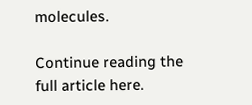molecules.

Continue reading the full article here.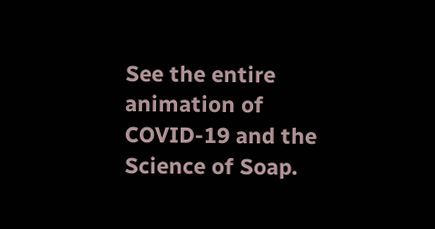See the entire animation of COVID-19 and the Science of Soap.